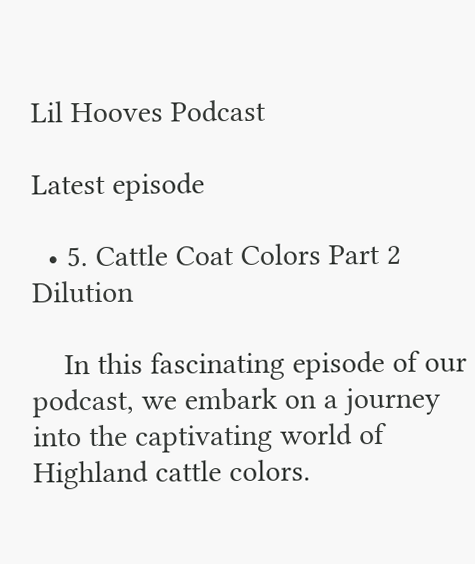Lil Hooves Podcast

Latest episode

  • 5. Cattle Coat Colors Part 2 Dilution

    In this fascinating episode of our podcast, we embark on a journey into the captivating world of Highland cattle colors.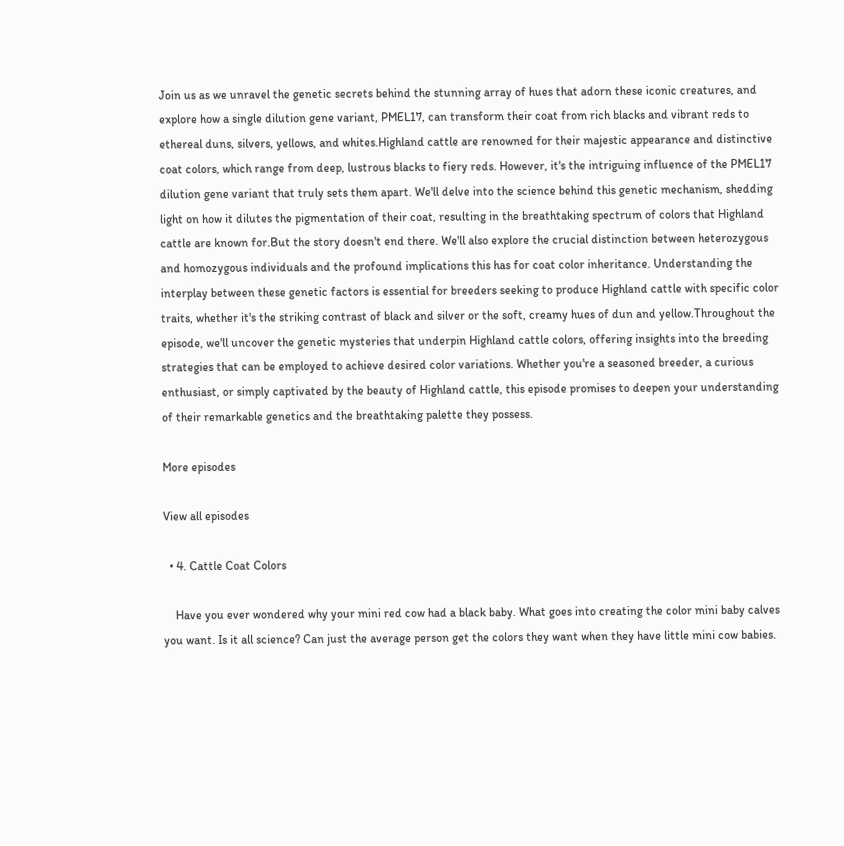Join us as we unravel the genetic secrets behind the stunning array of hues that adorn these iconic creatures, and explore how a single dilution gene variant, PMEL17, can transform their coat from rich blacks and vibrant reds to ethereal duns, silvers, yellows, and whites.Highland cattle are renowned for their majestic appearance and distinctive coat colors, which range from deep, lustrous blacks to fiery reds. However, it's the intriguing influence of the PMEL17 dilution gene variant that truly sets them apart. We'll delve into the science behind this genetic mechanism, shedding light on how it dilutes the pigmentation of their coat, resulting in the breathtaking spectrum of colors that Highland cattle are known for.But the story doesn't end there. We'll also explore the crucial distinction between heterozygous and homozygous individuals and the profound implications this has for coat color inheritance. Understanding the interplay between these genetic factors is essential for breeders seeking to produce Highland cattle with specific color traits, whether it's the striking contrast of black and silver or the soft, creamy hues of dun and yellow.Throughout the episode, we'll uncover the genetic mysteries that underpin Highland cattle colors, offering insights into the breeding strategies that can be employed to achieve desired color variations. Whether you're a seasoned breeder, a curious enthusiast, or simply captivated by the beauty of Highland cattle, this episode promises to deepen your understanding of their remarkable genetics and the breathtaking palette they possess.

More episodes

View all episodes

  • 4. Cattle Coat Colors

    Have you ever wondered why your mini red cow had a black baby. What goes into creating the color mini baby calves you want. Is it all science? Can just the average person get the colors they want when they have little mini cow babies.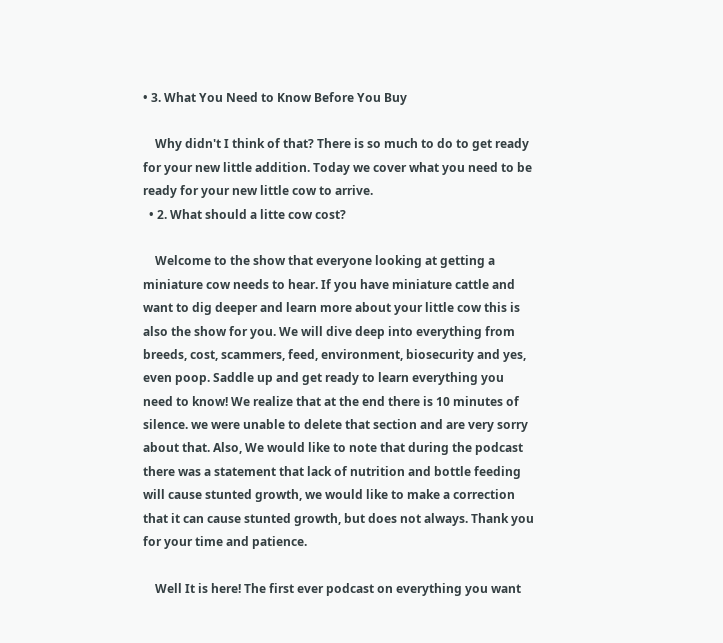• 3. What You Need to Know Before You Buy

    Why didn't I think of that? There is so much to do to get ready for your new little addition. Today we cover what you need to be ready for your new little cow to arrive.
  • 2. What should a litte cow cost?

    Welcome to the show that everyone looking at getting a miniature cow needs to hear. If you have miniature cattle and want to dig deeper and learn more about your little cow this is also the show for you. We will dive deep into everything from breeds, cost, scammers, feed, environment, biosecurity and yes, even poop. Saddle up and get ready to learn everything you need to know! We realize that at the end there is 10 minutes of silence. we were unable to delete that section and are very sorry about that. Also, We would like to note that during the podcast there was a statement that lack of nutrition and bottle feeding will cause stunted growth, we would like to make a correction that it can cause stunted growth, but does not always. Thank you for your time and patience.

    Well It is here! The first ever podcast on everything you want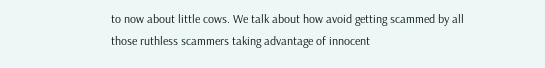to now about little cows. We talk about how avoid getting scammed by all those ruthless scammers taking advantage of innocent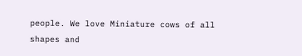people. We love Miniature cows of all shapes and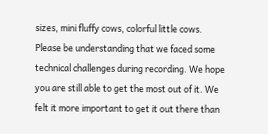sizes, mini fluffy cows, colorful little cows. Please be understanding that we faced some technical challenges during recording. We hope you are still able to get the most out of it. We felt it more important to get it out there than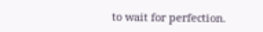to wait for perfection.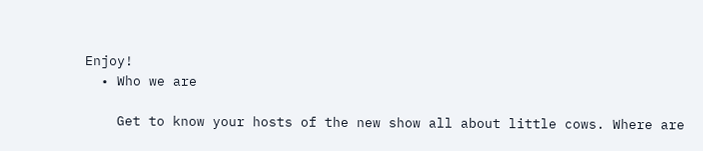Enjoy!
  • Who we are

    Get to know your hosts of the new show all about little cows. Where are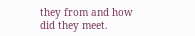they from and how did they meet.